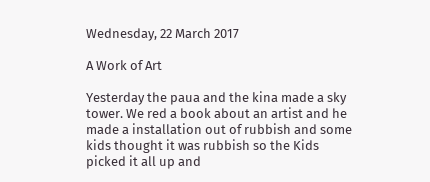Wednesday, 22 March 2017

A Work of Art

Yesterday the paua and the kina made a sky tower. We red a book about an artist and he made a installation out of rubbish and some kids thought it was rubbish so the Kids picked it all up and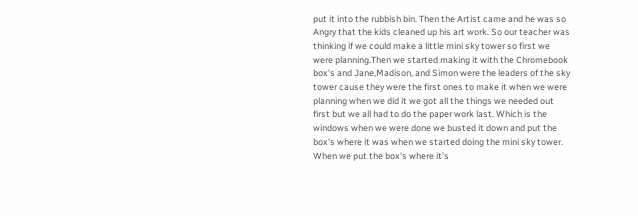put it into the rubbish bin. Then the Artist came and he was so Angry that the kids cleaned up his art work. So our teacher was thinking if we could make a little mini sky tower so first we were planning.Then we started making it with the Chromebook box's and Jane,Madison, and Simon were the leaders of the sky tower cause they were the first ones to make it when we were planning when we did it we got all the things we needed out first but we all had to do the paper work last. Which is the windows when we were done we busted it down and put the box's where it was when we started doing the mini sky tower. When we put the box's where it's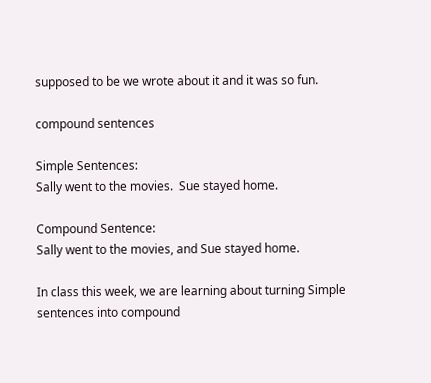supposed to be we wrote about it and it was so fun.

compound sentences

Simple Sentences:
Sally went to the movies.  Sue stayed home.

Compound Sentence:
Sally went to the movies, and Sue stayed home.

In class this week, we are learning about turning Simple sentences into compound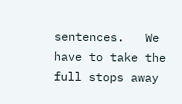sentences.   We have to take the full stops away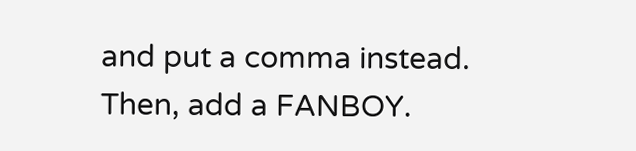and put a comma instead. Then, add a FANBOY.